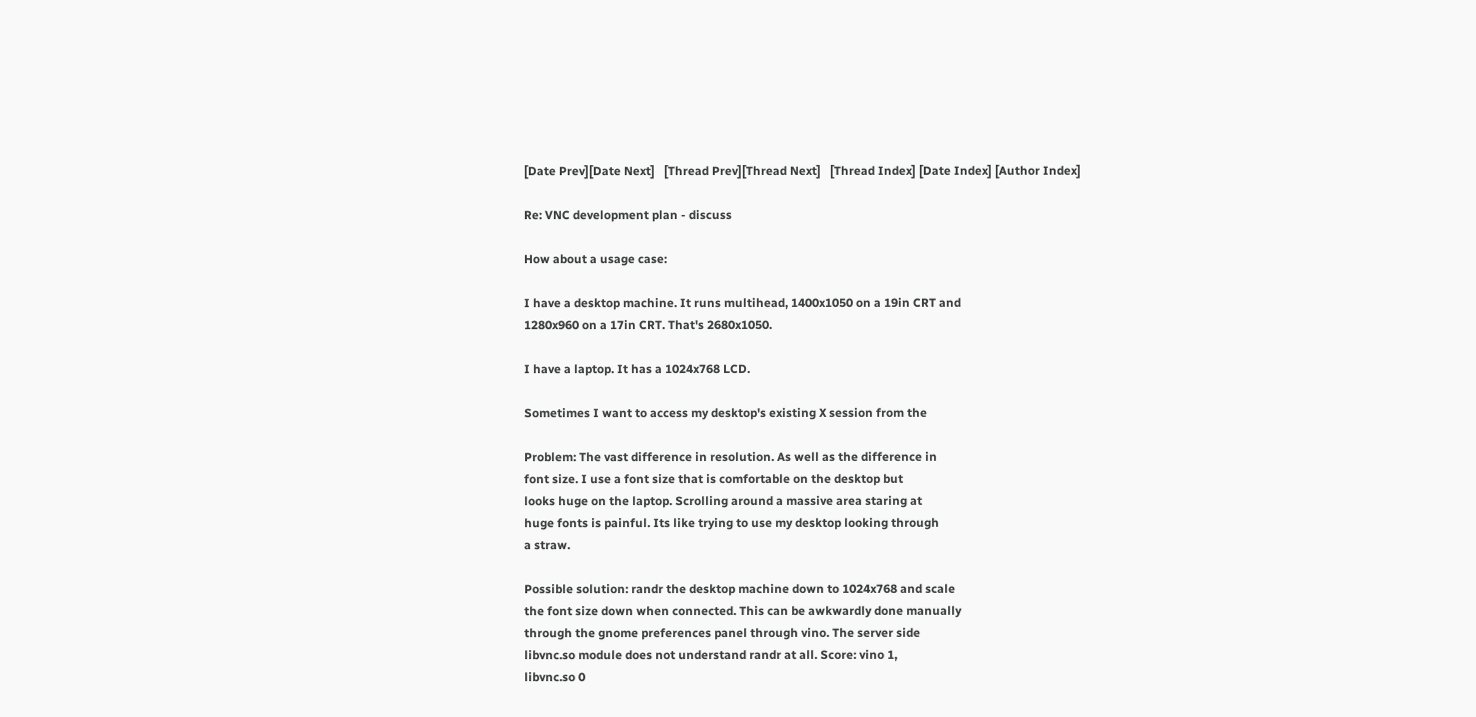[Date Prev][Date Next]   [Thread Prev][Thread Next]   [Thread Index] [Date Index] [Author Index]

Re: VNC development plan - discuss

How about a usage case:

I have a desktop machine. It runs multihead, 1400x1050 on a 19in CRT and
1280x960 on a 17in CRT. That's 2680x1050.

I have a laptop. It has a 1024x768 LCD.

Sometimes I want to access my desktop's existing X session from the

Problem: The vast difference in resolution. As well as the difference in
font size. I use a font size that is comfortable on the desktop but
looks huge on the laptop. Scrolling around a massive area staring at
huge fonts is painful. Its like trying to use my desktop looking through
a straw.

Possible solution: randr the desktop machine down to 1024x768 and scale
the font size down when connected. This can be awkwardly done manually
through the gnome preferences panel through vino. The server side
libvnc.so module does not understand randr at all. Score: vino 1,
libvnc.so 0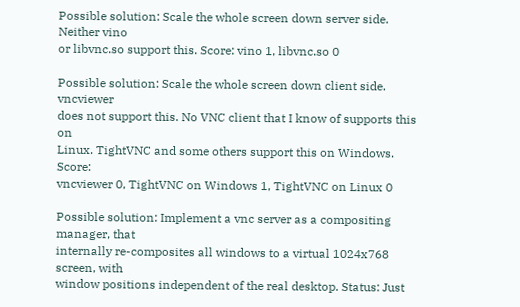Possible solution: Scale the whole screen down server side. Neither vino
or libvnc.so support this. Score: vino 1, libvnc.so 0

Possible solution: Scale the whole screen down client side. vncviewer
does not support this. No VNC client that I know of supports this on
Linux. TightVNC and some others support this on Windows. Score:
vncviewer 0, TightVNC on Windows 1, TightVNC on Linux 0

Possible solution: Implement a vnc server as a compositing manager, that
internally re-composites all windows to a virtual 1024x768 screen, with
window positions independent of the real desktop. Status: Just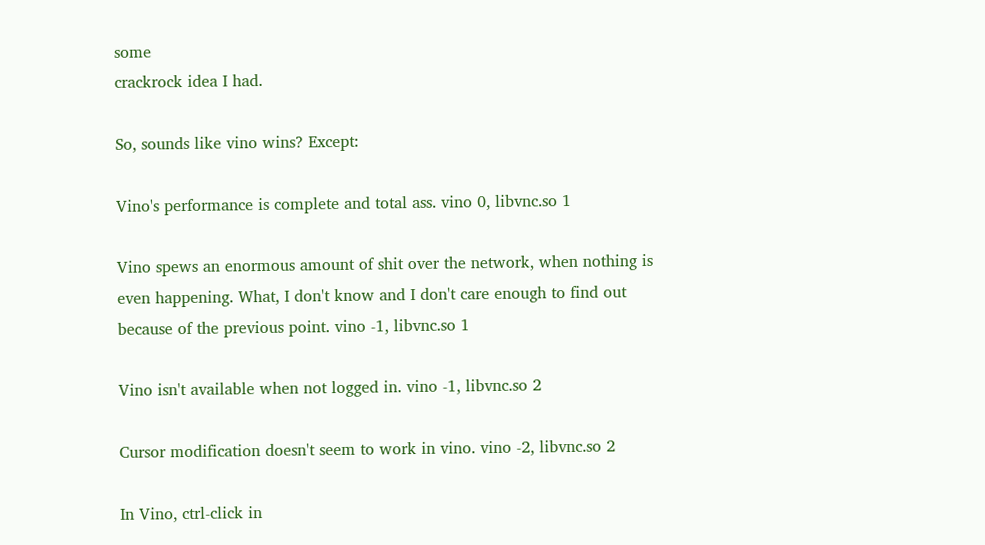some
crackrock idea I had.

So, sounds like vino wins? Except:

Vino's performance is complete and total ass. vino 0, libvnc.so 1

Vino spews an enormous amount of shit over the network, when nothing is
even happening. What, I don't know and I don't care enough to find out
because of the previous point. vino -1, libvnc.so 1

Vino isn't available when not logged in. vino -1, libvnc.so 2

Cursor modification doesn't seem to work in vino. vino -2, libvnc.so 2

In Vino, ctrl-click in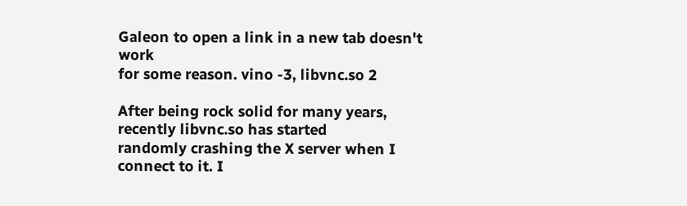Galeon to open a link in a new tab doesn't work
for some reason. vino -3, libvnc.so 2

After being rock solid for many years, recently libvnc.so has started
randomly crashing the X server when I connect to it. I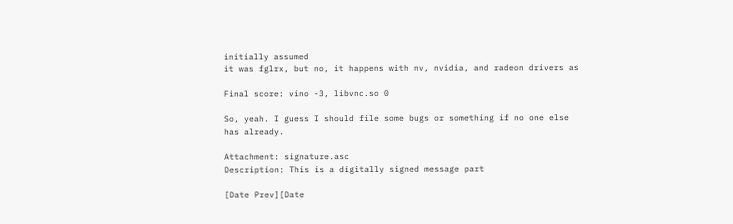initially assumed
it was fglrx, but no, it happens with nv, nvidia, and radeon drivers as

Final score: vino -3, libvnc.so 0

So, yeah. I guess I should file some bugs or something if no one else
has already.

Attachment: signature.asc
Description: This is a digitally signed message part

[Date Prev][Date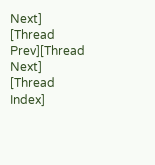Next]   [Thread Prev][Thread Next]   [Thread Index]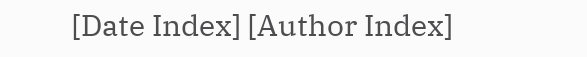[Date Index] [Author Index]